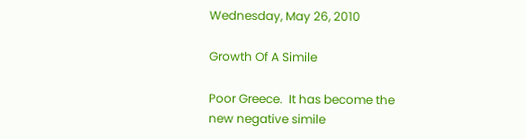Wednesday, May 26, 2010

Growth Of A Simile

Poor Greece.  It has become the new negative simile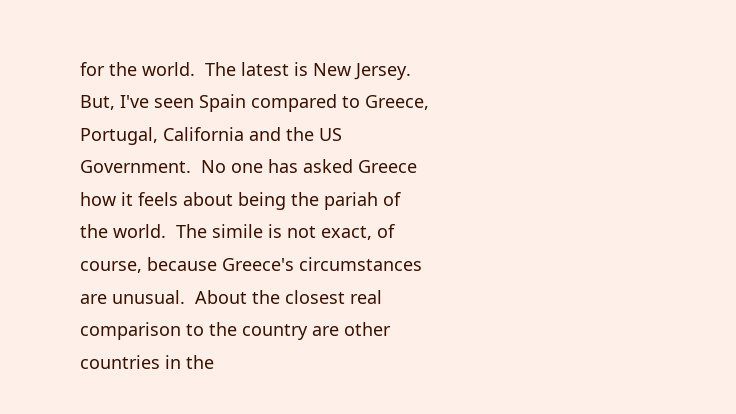for the world.  The latest is New Jersey.  But, I've seen Spain compared to Greece, Portugal, California and the US Government.  No one has asked Greece how it feels about being the pariah of the world.  The simile is not exact, of course, because Greece's circumstances are unusual.  About the closest real comparison to the country are other countries in the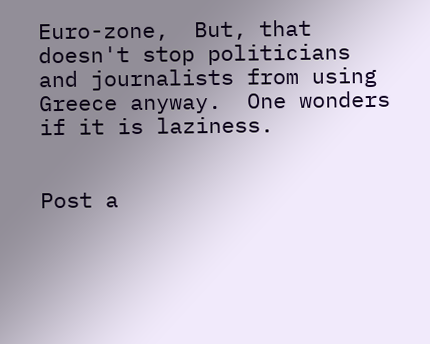Euro-zone,  But, that doesn't stop politicians and journalists from using Greece anyway.  One wonders if it is laziness.


Post a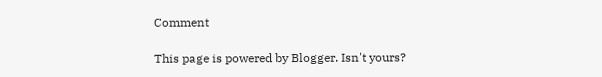Comment

This page is powered by Blogger. Isn't yours?